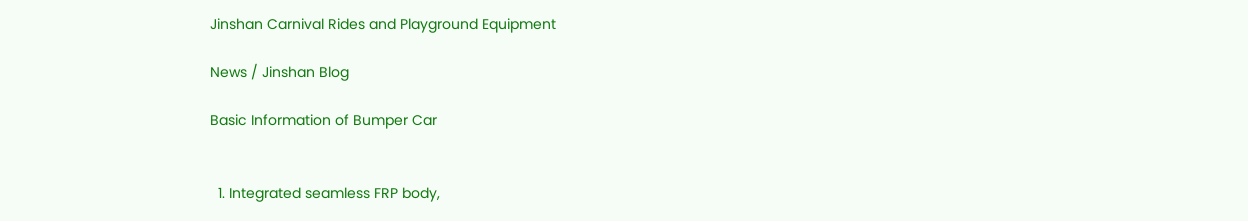Jinshan Carnival Rides and Playground Equipment

News / Jinshan Blog

Basic Information of Bumper Car


  1. Integrated seamless FRP body,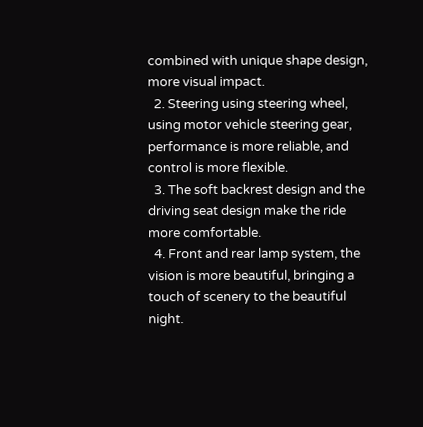combined with unique shape design, more visual impact.
  2. Steering using steering wheel, using motor vehicle steering gear, performance is more reliable, and control is more flexible.
  3. The soft backrest design and the driving seat design make the ride more comfortable.
  4. Front and rear lamp system, the vision is more beautiful, bringing a touch of scenery to the beautiful night.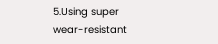5.Using super wear-resistant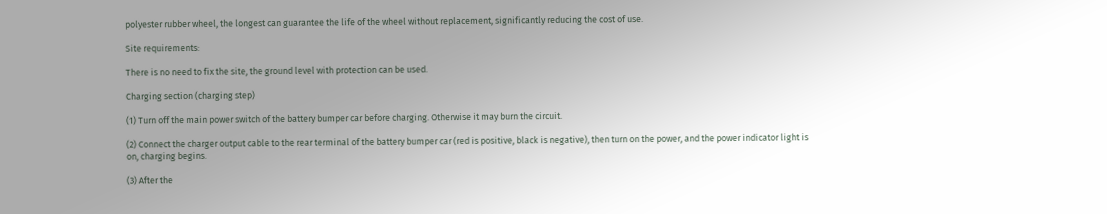polyester rubber wheel, the longest can guarantee the life of the wheel without replacement, significantly reducing the cost of use.

Site requirements:

There is no need to fix the site, the ground level with protection can be used.

Charging section (charging step)

(1) Turn off the main power switch of the battery bumper car before charging. Otherwise it may burn the circuit.

(2) Connect the charger output cable to the rear terminal of the battery bumper car (red is positive, black is negative), then turn on the power, and the power indicator light is on, charging begins.

(3) After the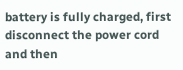battery is fully charged, first disconnect the power cord and then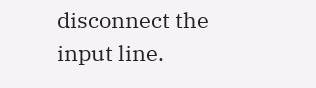disconnect the input line.